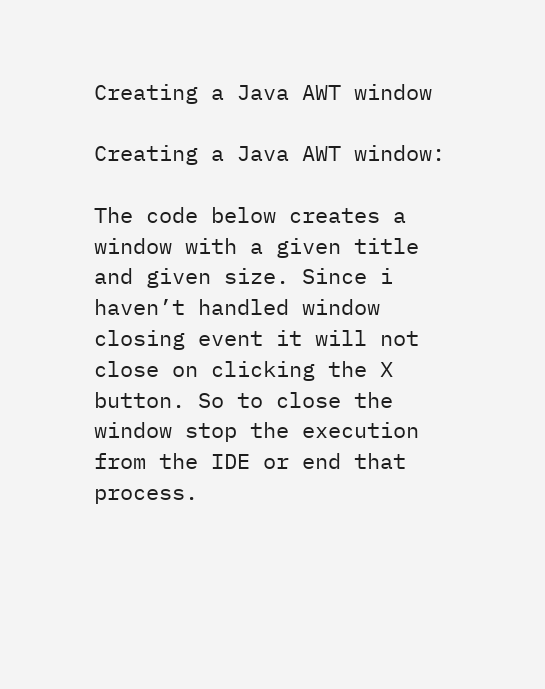Creating a Java AWT window

Creating a Java AWT window:

The code below creates a window with a given title and given size. Since i haven’t handled window closing event it will not close on clicking the X button. So to close the window stop the execution from the IDE or end that process.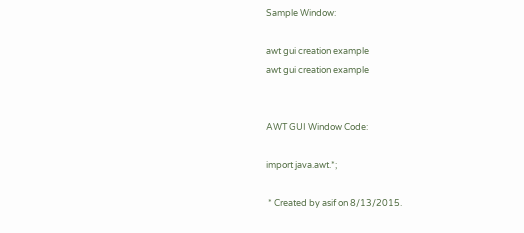Sample Window:

awt gui creation example
awt gui creation example


AWT GUI Window Code:

import java.awt.*;

 * Created by asif on 8/13/2015.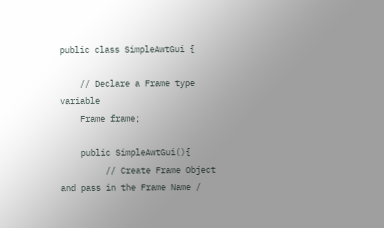public class SimpleAwtGui {

    // Declare a Frame type variable
    Frame frame;

    public SimpleAwtGui(){
         // Create Frame Object and pass in the Frame Name /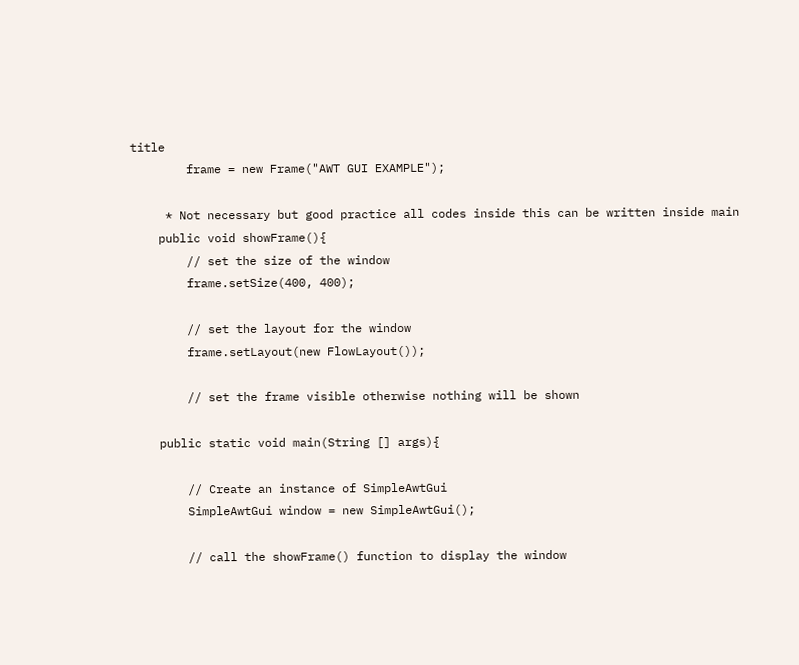title
        frame = new Frame("AWT GUI EXAMPLE");

     * Not necessary but good practice all codes inside this can be written inside main
    public void showFrame(){
        // set the size of the window
        frame.setSize(400, 400);

        // set the layout for the window
        frame.setLayout(new FlowLayout());

        // set the frame visible otherwise nothing will be shown

    public static void main(String [] args){

        // Create an instance of SimpleAwtGui
        SimpleAwtGui window = new SimpleAwtGui();

        // call the showFrame() function to display the window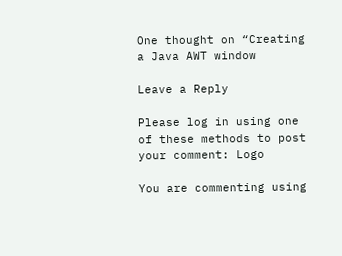One thought on “Creating a Java AWT window

Leave a Reply

Please log in using one of these methods to post your comment: Logo

You are commenting using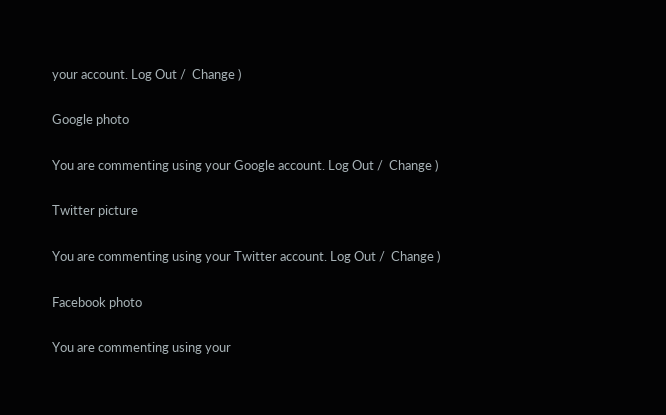your account. Log Out /  Change )

Google photo

You are commenting using your Google account. Log Out /  Change )

Twitter picture

You are commenting using your Twitter account. Log Out /  Change )

Facebook photo

You are commenting using your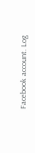Facebook account. Log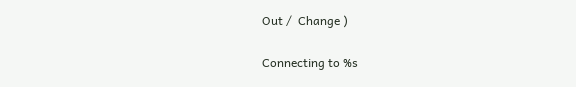Out /  Change )

Connecting to %s